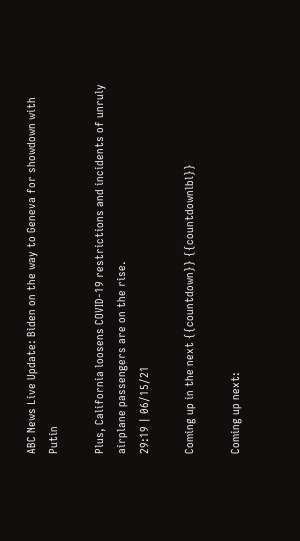ABC News Live Update: Biden on the way to Geneva for showdown with Putin

Plus, California loosens COVID-19 restrictions and incidents of unruly airplane passengers are on the rise.
29:19 | 06/15/21

Coming up in the next {{countdown}} {{countdownlbl}}

Coming up next: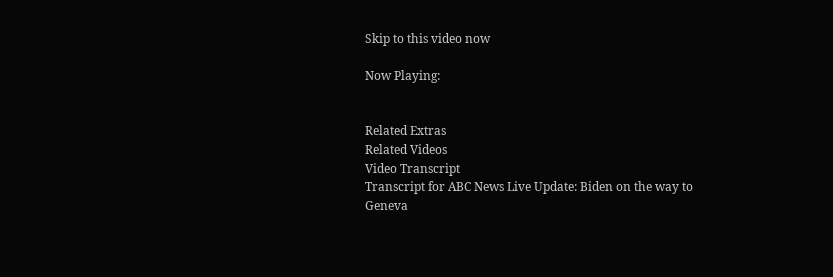Skip to this video now

Now Playing:


Related Extras
Related Videos
Video Transcript
Transcript for ABC News Live Update: Biden on the way to Geneva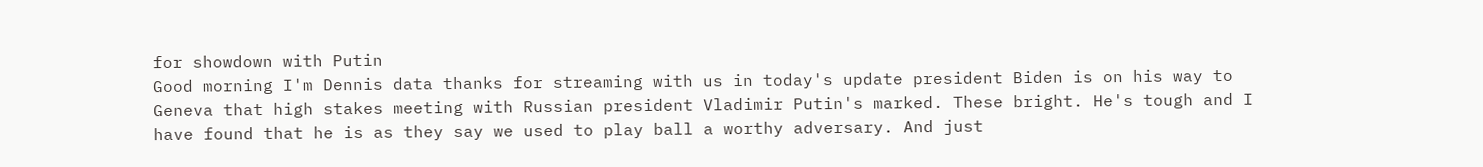for showdown with Putin
Good morning I'm Dennis data thanks for streaming with us in today's update president Biden is on his way to Geneva that high stakes meeting with Russian president Vladimir Putin's marked. These bright. He's tough and I have found that he is as they say we used to play ball a worthy adversary. And just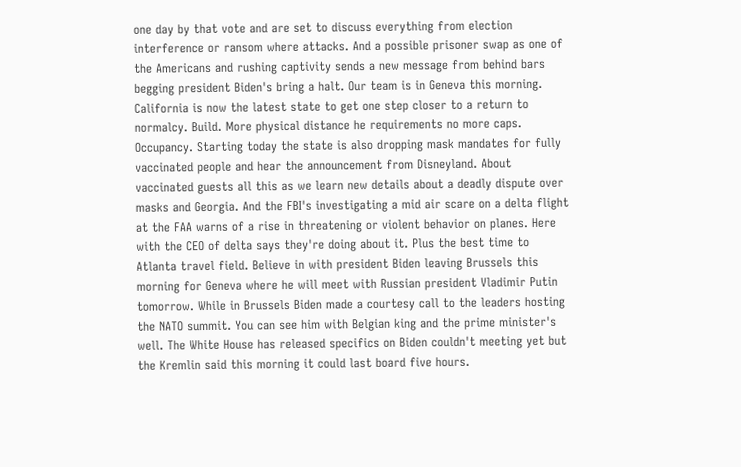one day by that vote and are set to discuss everything from election interference or ransom where attacks. And a possible prisoner swap as one of the Americans and rushing captivity sends a new message from behind bars begging president Biden's bring a halt. Our team is in Geneva this morning. California is now the latest state to get one step closer to a return to normalcy. Build. More physical distance he requirements no more caps. Occupancy. Starting today the state is also dropping mask mandates for fully vaccinated people and hear the announcement from Disneyland. About vaccinated guests all this as we learn new details about a deadly dispute over masks and Georgia. And the FBI's investigating a mid air scare on a delta flight at the FAA warns of a rise in threatening or violent behavior on planes. Here with the CEO of delta says they're doing about it. Plus the best time to Atlanta travel field. Believe in with president Biden leaving Brussels this morning for Geneva where he will meet with Russian president Vladimir Putin tomorrow. While in Brussels Biden made a courtesy call to the leaders hosting the NATO summit. You can see him with Belgian king and the prime minister's well. The White House has released specifics on Biden couldn't meeting yet but the Kremlin said this morning it could last board five hours.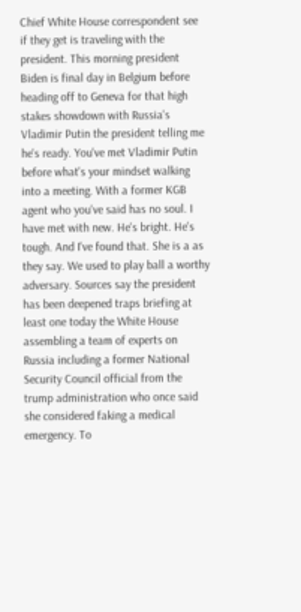Chief White House correspondent see if they get is traveling with the president. This morning president Biden is final day in Belgium before heading off to Geneva for that high stakes showdown with Russia's Vladimir Putin the president telling me he's ready. You've met Vladimir Putin before what's your mindset walking into a meeting. With a former KGB agent who you've said has no soul. I have met with new. He's bright. He's tough. And I've found that. She is a as they say. We used to play ball a worthy adversary. Sources say the president has been deepened traps briefing at least one today the White House assembling a team of experts on Russia including a former National Security Council official from the trump administration who once said she considered faking a medical emergency. To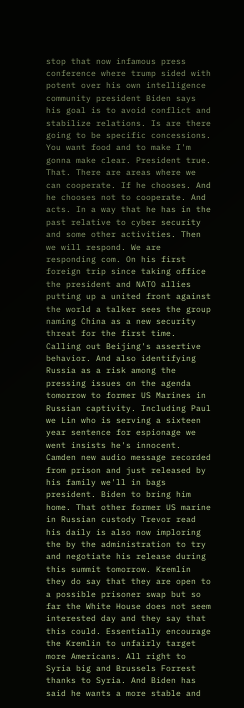stop that now infamous press conference where trump sided with potent over his own intelligence community president Biden says his goal is to avoid conflict and stabilize relations. Is are there going to be specific concessions. You want food and to make I'm gonna make clear. President true. That. There are areas where we can cooperate. If he chooses. And he chooses not to cooperate. And acts. In a way that he has in the past relative to cyber security and some other activities. Then we will respond. We are responding com. On his first foreign trip since taking office the president and NATO allies putting up a united front against the world a talker sees the group naming China as a new security threat for the first time. Calling out Beijing's assertive behavior. And also identifying Russia as a risk among the pressing issues on the agenda tomorrow to former US Marines in Russian captivity. Including Paul we Lin who is serving a sixteen year sentence for espionage we went insists he's innocent. Camden new audio message recorded from prison and just released by his family we'll in bags president. Biden to bring him home. That other former US marine in Russian custody Trevor read his daily is also now imploring the by the administration to try and negotiate his release during this summit tomorrow. Kremlin they do say that they are open to a possible prisoner swap but so far the White House does not seem interested day and they say that this could. Essentially encourage the Kremlin to unfairly target more Americans. All right to Syria big and Brussels Forrest thanks to Syria. And Biden has said he wants a more stable and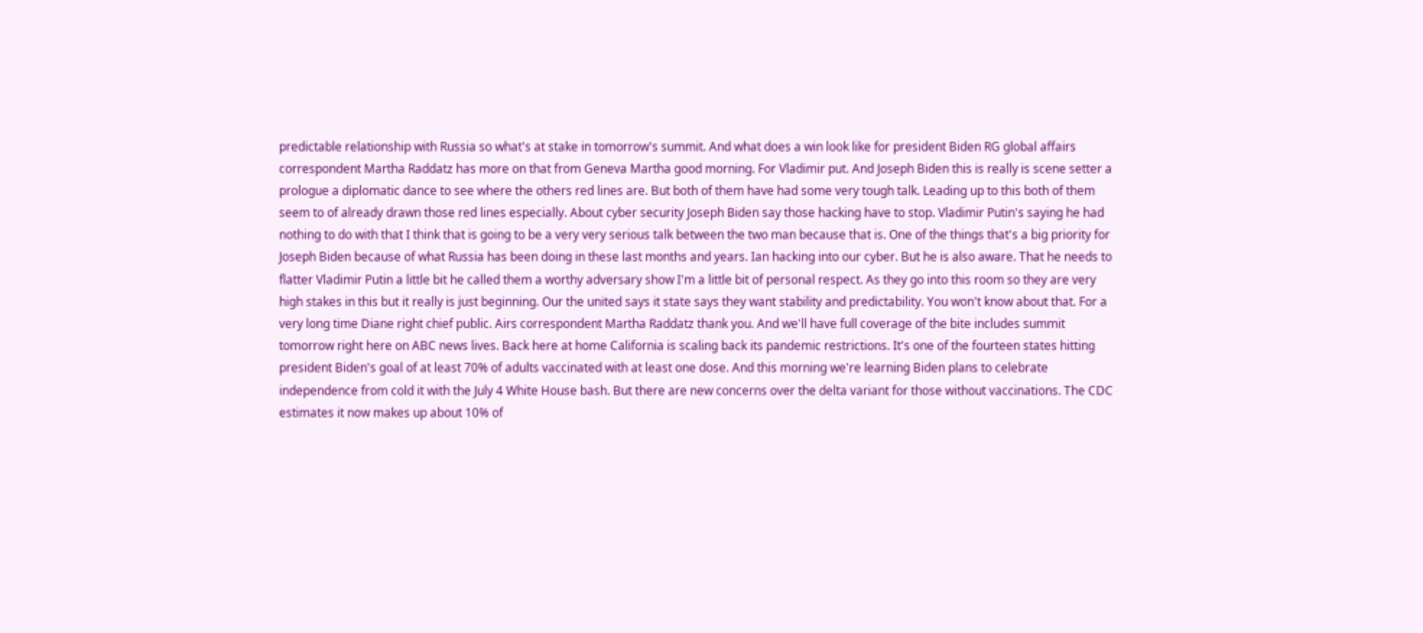predictable relationship with Russia so what's at stake in tomorrow's summit. And what does a win look like for president Biden RG global affairs correspondent Martha Raddatz has more on that from Geneva Martha good morning. For Vladimir put. And Joseph Biden this is really is scene setter a prologue a diplomatic dance to see where the others red lines are. But both of them have had some very tough talk. Leading up to this both of them seem to of already drawn those red lines especially. About cyber security Joseph Biden say those hacking have to stop. Vladimir Putin's saying he had nothing to do with that I think that is going to be a very very serious talk between the two man because that is. One of the things that's a big priority for Joseph Biden because of what Russia has been doing in these last months and years. Ian hacking into our cyber. But he is also aware. That he needs to flatter Vladimir Putin a little bit he called them a worthy adversary show I'm a little bit of personal respect. As they go into this room so they are very high stakes in this but it really is just beginning. Our the united says it state says they want stability and predictability. You won't know about that. For a very long time Diane right chief public. Airs correspondent Martha Raddatz thank you. And we'll have full coverage of the bite includes summit tomorrow right here on ABC news lives. Back here at home California is scaling back its pandemic restrictions. It's one of the fourteen states hitting president Biden's goal of at least 70% of adults vaccinated with at least one dose. And this morning we're learning Biden plans to celebrate independence from cold it with the July 4 White House bash. But there are new concerns over the delta variant for those without vaccinations. The CDC estimates it now makes up about 10% of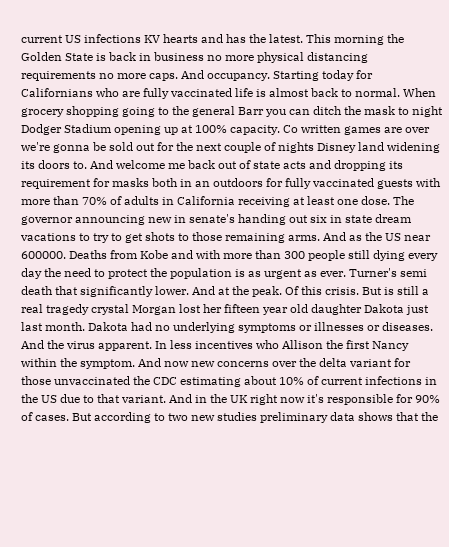current US infections KV hearts and has the latest. This morning the Golden State is back in business no more physical distancing requirements no more caps. And occupancy. Starting today for Californians who are fully vaccinated life is almost back to normal. When grocery shopping going to the general Barr you can ditch the mask to night Dodger Stadium opening up at 100% capacity. Co written games are over we're gonna be sold out for the next couple of nights Disney land widening its doors to. And welcome me back out of state acts and dropping its requirement for masks both in an outdoors for fully vaccinated guests with more than 70% of adults in California receiving at least one dose. The governor announcing new in senate's handing out six in state dream vacations to try to get shots to those remaining arms. And as the US near 600000. Deaths from Kobe and with more than 300 people still dying every day the need to protect the population is as urgent as ever. Turner's semi death that significantly lower. And at the peak. Of this crisis. But is still a real tragedy crystal Morgan lost her fifteen year old daughter Dakota just last month. Dakota had no underlying symptoms or illnesses or diseases. And the virus apparent. In less incentives who Allison the first Nancy within the symptom. And now new concerns over the delta variant for those unvaccinated the CDC estimating about 10% of current infections in the US due to that variant. And in the UK right now it's responsible for 90% of cases. But according to two new studies preliminary data shows that the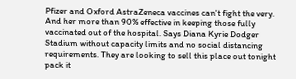Pfizer and Oxford AstraZeneca vaccines can't fight the very. And her more than 90% effective in keeping those fully vaccinated out of the hospital. Says Diana Kyrie Dodger Stadium without capacity limits and no social distancing requirements. They are looking to sell this place out tonight pack it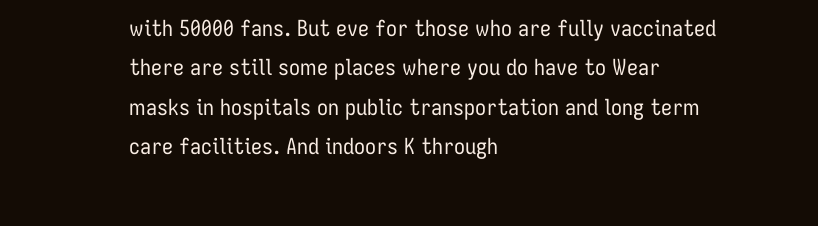with 50000 fans. But eve for those who are fully vaccinated there are still some places where you do have to Wear masks in hospitals on public transportation and long term care facilities. And indoors K through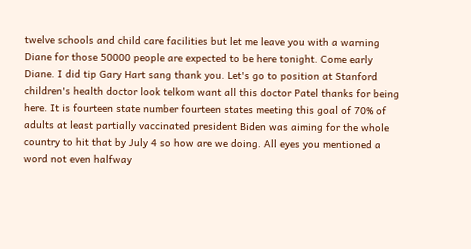twelve schools and child care facilities but let me leave you with a warning Diane for those 50000 people are expected to be here tonight. Come early Diane. I did tip Gary Hart sang thank you. Let's go to position at Stanford children's health doctor look telkom want all this doctor Patel thanks for being here. It is fourteen state number fourteen states meeting this goal of 70% of adults at least partially vaccinated president Biden was aiming for the whole country to hit that by July 4 so how are we doing. All eyes you mentioned a word not even halfway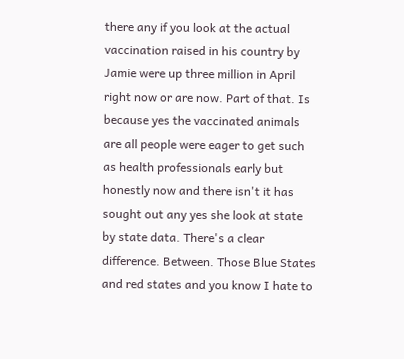there any if you look at the actual vaccination raised in his country by Jamie were up three million in April right now or are now. Part of that. Is because yes the vaccinated animals are all people were eager to get such as health professionals early but honestly now and there isn't it has sought out any yes she look at state by state data. There's a clear difference. Between. Those Blue States and red states and you know I hate to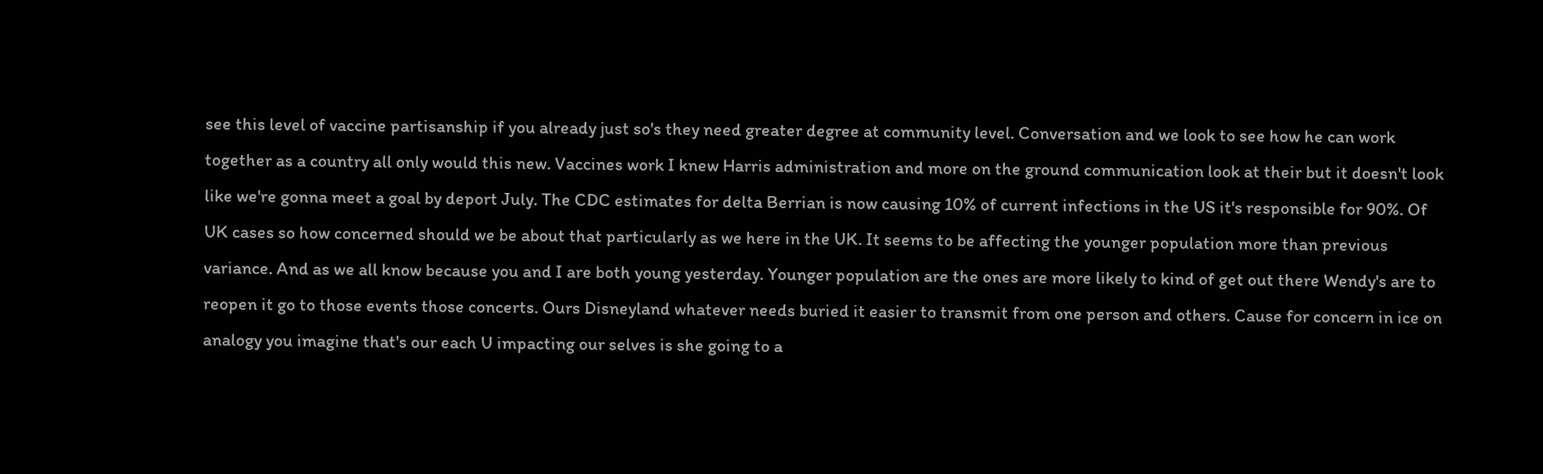see this level of vaccine partisanship if you already just so's they need greater degree at community level. Conversation and we look to see how he can work together as a country all only would this new. Vaccines work I knew Harris administration and more on the ground communication look at their but it doesn't look like we're gonna meet a goal by deport July. The CDC estimates for delta Berrian is now causing 10% of current infections in the US it's responsible for 90%. Of UK cases so how concerned should we be about that particularly as we here in the UK. It seems to be affecting the younger population more than previous variance. And as we all know because you and I are both young yesterday. Younger population are the ones are more likely to kind of get out there Wendy's are to reopen it go to those events those concerts. Ours Disneyland whatever needs buried it easier to transmit from one person and others. Cause for concern in ice on analogy you imagine that's our each U impacting our selves is she going to a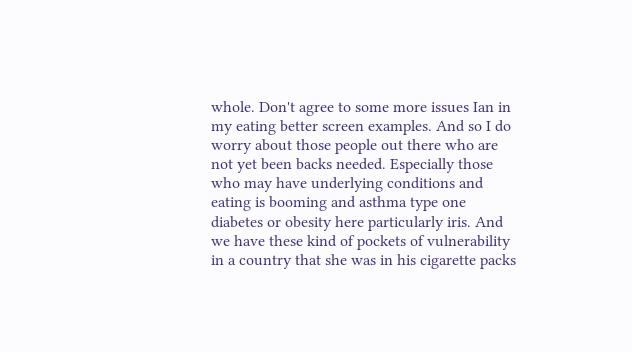whole. Don't agree to some more issues Ian in my eating better screen examples. And so I do worry about those people out there who are not yet been backs needed. Especially those who may have underlying conditions and eating is booming and asthma type one diabetes or obesity here particularly iris. And we have these kind of pockets of vulnerability in a country that she was in his cigarette packs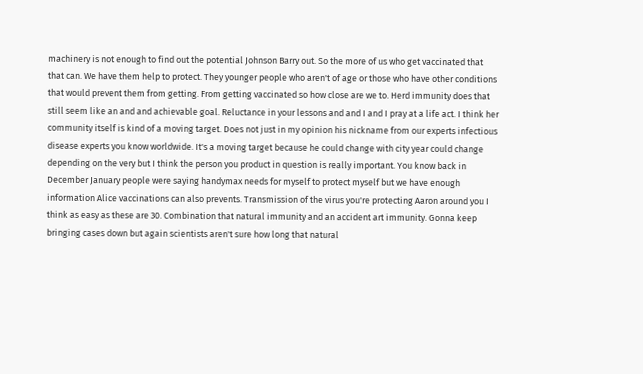machinery is not enough to find out the potential Johnson Barry out. So the more of us who get vaccinated that that can. We have them help to protect. They younger people who aren't of age or those who have other conditions that would prevent them from getting. From getting vaccinated so how close are we to. Herd immunity does that still seem like an and and achievable goal. Reluctance in your lessons and and I and I pray at a life act. I think her community itself is kind of a moving target. Does not just in my opinion his nickname from our experts infectious disease experts you know worldwide. It's a moving target because he could change with city year could change depending on the very but I think the person you product in question is really important. You know back in December January people were saying handymax needs for myself to protect myself but we have enough information Alice vaccinations can also prevents. Transmission of the virus you're protecting Aaron around you I think as easy as these are 30. Combination that natural immunity and an accident art immunity. Gonna keep bringing cases down but again scientists aren't sure how long that natural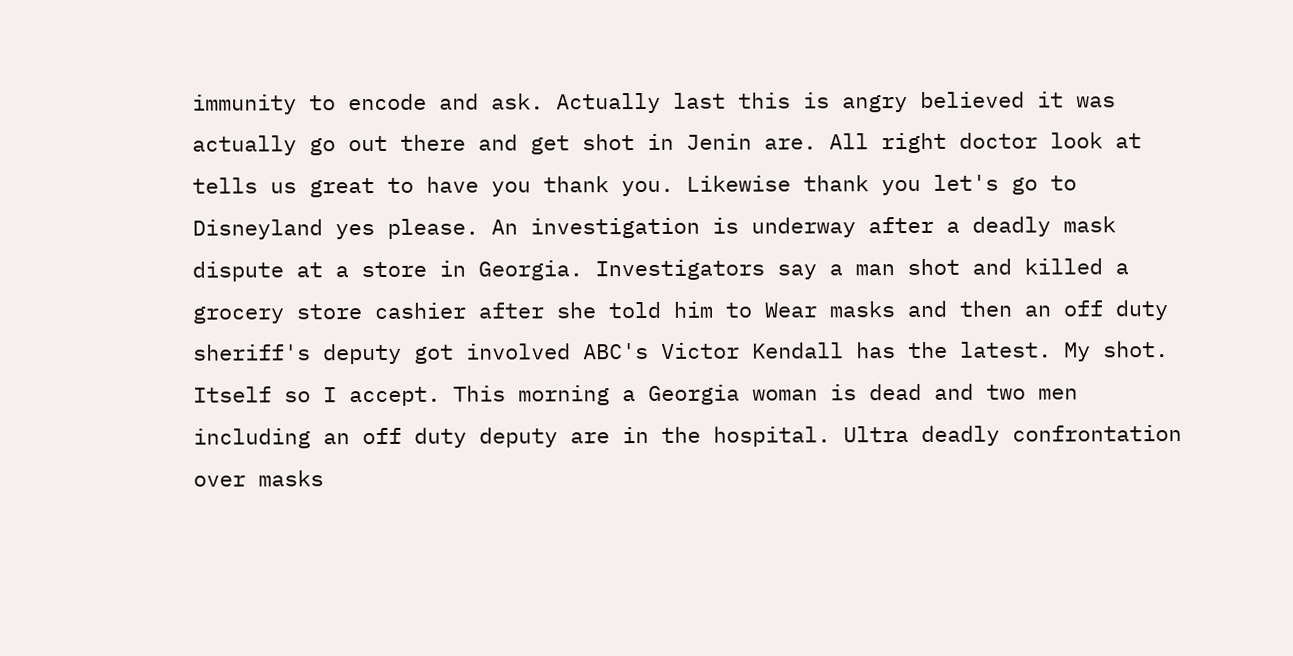immunity to encode and ask. Actually last this is angry believed it was actually go out there and get shot in Jenin are. All right doctor look at tells us great to have you thank you. Likewise thank you let's go to Disneyland yes please. An investigation is underway after a deadly mask dispute at a store in Georgia. Investigators say a man shot and killed a grocery store cashier after she told him to Wear masks and then an off duty sheriff's deputy got involved ABC's Victor Kendall has the latest. My shot. Itself so I accept. This morning a Georgia woman is dead and two men including an off duty deputy are in the hospital. Ultra deadly confrontation over masks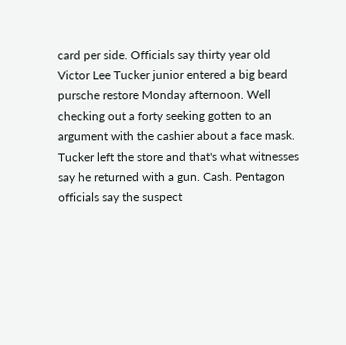card per side. Officials say thirty year old Victor Lee Tucker junior entered a big beard pursche restore Monday afternoon. Well checking out a forty seeking gotten to an argument with the cashier about a face mask. Tucker left the store and that's what witnesses say he returned with a gun. Cash. Pentagon officials say the suspect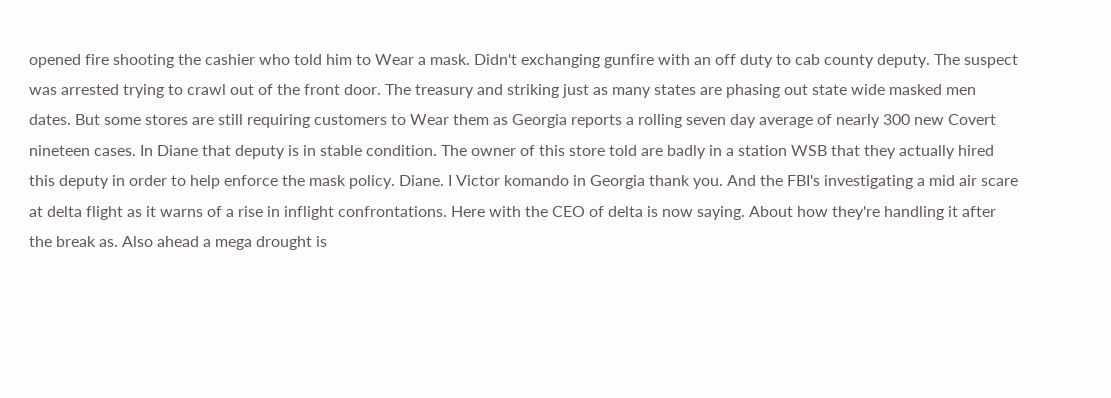opened fire shooting the cashier who told him to Wear a mask. Didn't exchanging gunfire with an off duty to cab county deputy. The suspect was arrested trying to crawl out of the front door. The treasury and striking just as many states are phasing out state wide masked men dates. But some stores are still requiring customers to Wear them as Georgia reports a rolling seven day average of nearly 300 new Covert nineteen cases. In Diane that deputy is in stable condition. The owner of this store told are badly in a station WSB that they actually hired this deputy in order to help enforce the mask policy. Diane. I Victor komando in Georgia thank you. And the FBI's investigating a mid air scare at delta flight as it warns of a rise in inflight confrontations. Here with the CEO of delta is now saying. About how they're handling it after the break as. Also ahead a mega drought is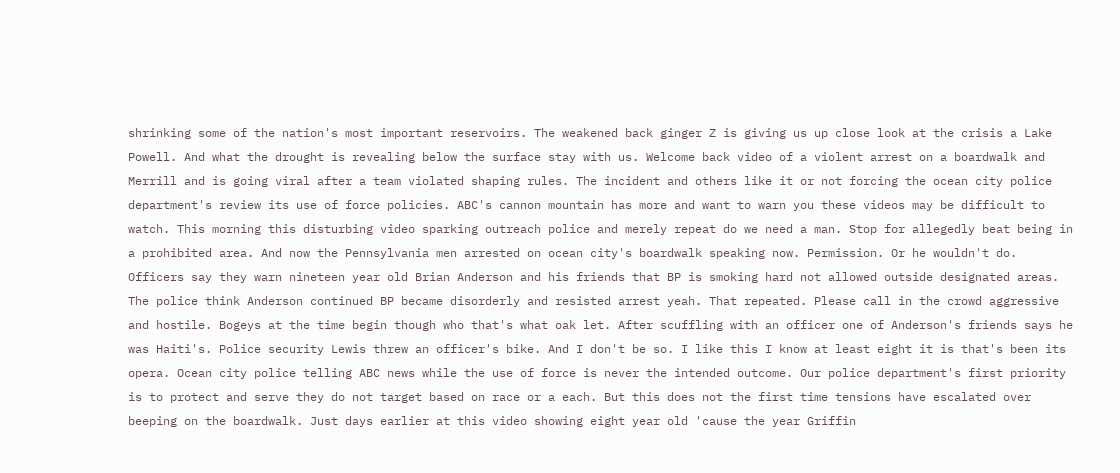shrinking some of the nation's most important reservoirs. The weakened back ginger Z is giving us up close look at the crisis a Lake Powell. And what the drought is revealing below the surface stay with us. Welcome back video of a violent arrest on a boardwalk and Merrill and is going viral after a team violated shaping rules. The incident and others like it or not forcing the ocean city police department's review its use of force policies. ABC's cannon mountain has more and want to warn you these videos may be difficult to watch. This morning this disturbing video sparking outreach police and merely repeat do we need a man. Stop for allegedly beat being in a prohibited area. And now the Pennsylvania men arrested on ocean city's boardwalk speaking now. Permission. Or he wouldn't do. Officers say they warn nineteen year old Brian Anderson and his friends that BP is smoking hard not allowed outside designated areas. The police think Anderson continued BP became disorderly and resisted arrest yeah. That repeated. Please call in the crowd aggressive and hostile. Bogeys at the time begin though who that's what oak let. After scuffling with an officer one of Anderson's friends says he was Haiti's. Police security Lewis threw an officer's bike. And I don't be so. I like this I know at least eight it is that's been its opera. Ocean city police telling ABC news while the use of force is never the intended outcome. Our police department's first priority is to protect and serve they do not target based on race or a each. But this does not the first time tensions have escalated over beeping on the boardwalk. Just days earlier at this video showing eight year old 'cause the year Griffin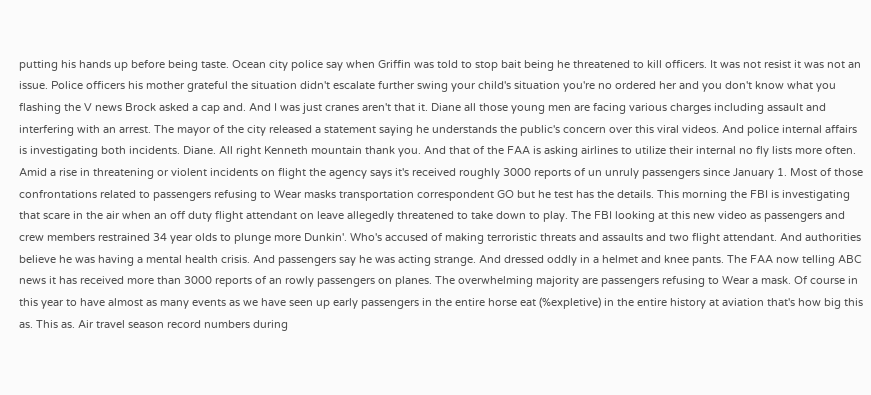putting his hands up before being taste. Ocean city police say when Griffin was told to stop bait being he threatened to kill officers. It was not resist it was not an issue. Police officers his mother grateful the situation didn't escalate further swing your child's situation you're no ordered her and you don't know what you flashing the V news Brock asked a cap and. And I was just cranes aren't that it. Diane all those young men are facing various charges including assault and interfering with an arrest. The mayor of the city released a statement saying he understands the public's concern over this viral videos. And police internal affairs is investigating both incidents. Diane. All right Kenneth mountain thank you. And that of the FAA is asking airlines to utilize their internal no fly lists more often. Amid a rise in threatening or violent incidents on flight the agency says it's received roughly 3000 reports of un unruly passengers since January 1. Most of those confrontations related to passengers refusing to Wear masks transportation correspondent GO but he test has the details. This morning the FBI is investigating that scare in the air when an off duty flight attendant on leave allegedly threatened to take down to play. The FBI looking at this new video as passengers and crew members restrained 34 year olds to plunge more Dunkin'. Who's accused of making terroristic threats and assaults and two flight attendant. And authorities believe he was having a mental health crisis. And passengers say he was acting strange. And dressed oddly in a helmet and knee pants. The FAA now telling ABC news it has received more than 3000 reports of an rowly passengers on planes. The overwhelming majority are passengers refusing to Wear a mask. Of course in this year to have almost as many events as we have seen up early passengers in the entire horse eat (%expletive) in the entire history at aviation that's how big this as. This as. Air travel season record numbers during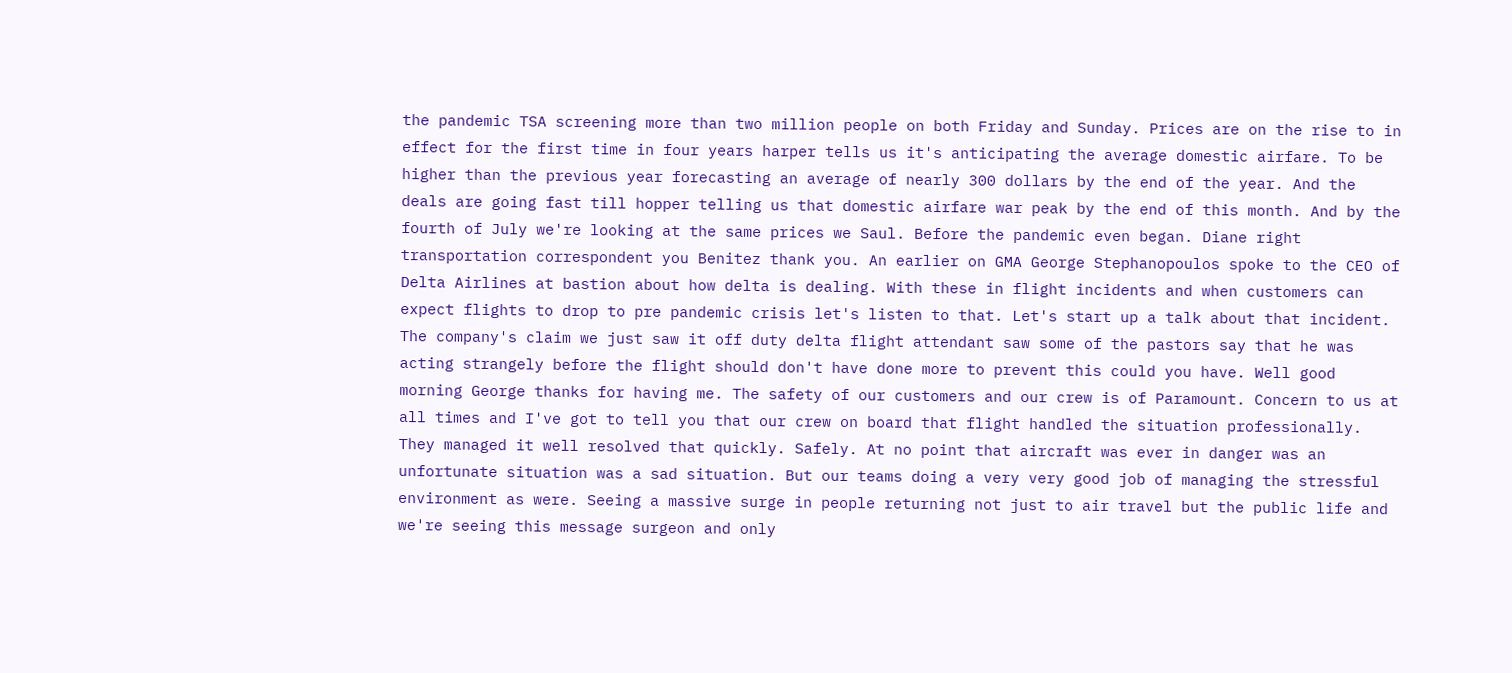the pandemic TSA screening more than two million people on both Friday and Sunday. Prices are on the rise to in effect for the first time in four years harper tells us it's anticipating the average domestic airfare. To be higher than the previous year forecasting an average of nearly 300 dollars by the end of the year. And the deals are going fast till hopper telling us that domestic airfare war peak by the end of this month. And by the fourth of July we're looking at the same prices we Saul. Before the pandemic even began. Diane right transportation correspondent you Benitez thank you. An earlier on GMA George Stephanopoulos spoke to the CEO of Delta Airlines at bastion about how delta is dealing. With these in flight incidents and when customers can expect flights to drop to pre pandemic crisis let's listen to that. Let's start up a talk about that incident. The company's claim we just saw it off duty delta flight attendant saw some of the pastors say that he was acting strangely before the flight should don't have done more to prevent this could you have. Well good morning George thanks for having me. The safety of our customers and our crew is of Paramount. Concern to us at all times and I've got to tell you that our crew on board that flight handled the situation professionally. They managed it well resolved that quickly. Safely. At no point that aircraft was ever in danger was an unfortunate situation was a sad situation. But our teams doing a very very good job of managing the stressful environment as were. Seeing a massive surge in people returning not just to air travel but the public life and we're seeing this message surgeon and only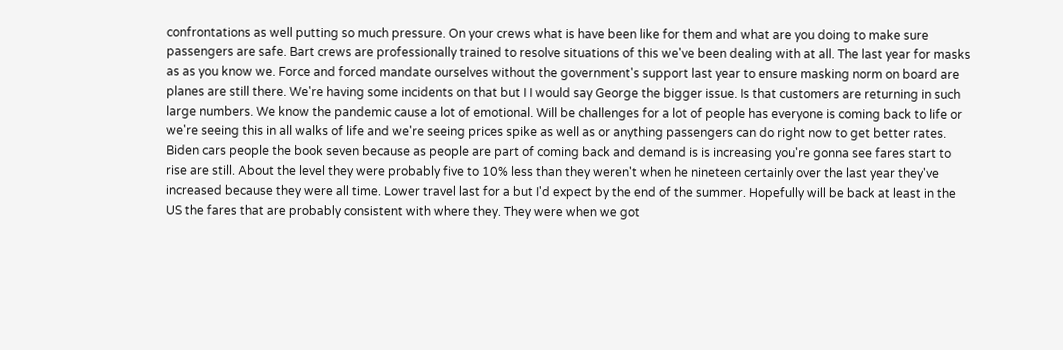confrontations as well putting so much pressure. On your crews what is have been like for them and what are you doing to make sure passengers are safe. Bart crews are professionally trained to resolve situations of this we've been dealing with at all. The last year for masks as as you know we. Force and forced mandate ourselves without the government's support last year to ensure masking norm on board are planes are still there. We're having some incidents on that but I I would say George the bigger issue. Is that customers are returning in such large numbers. We know the pandemic cause a lot of emotional. Will be challenges for a lot of people has everyone is coming back to life or we're seeing this in all walks of life and we're seeing prices spike as well as or anything passengers can do right now to get better rates. Biden cars people the book seven because as people are part of coming back and demand is is increasing you're gonna see fares start to rise are still. About the level they were probably five to 10% less than they weren't when he nineteen certainly over the last year they've increased because they were all time. Lower travel last for a but I'd expect by the end of the summer. Hopefully will be back at least in the US the fares that are probably consistent with where they. They were when we got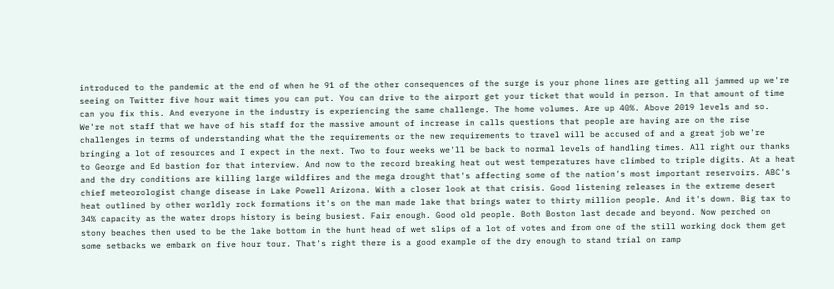introduced to the pandemic at the end of when he 91 of the other consequences of the surge is your phone lines are getting all jammed up we're seeing on Twitter five hour wait times you can put. You can drive to the airport get your ticket that would in person. In that amount of time can you fix this. And everyone in the industry is experiencing the same challenge. The home volumes. Are up 40%. Above 2019 levels and so. We're not staff that we have of his staff for the massive amount of increase in calls questions that people are having are on the rise challenges in terms of understanding what the the requirements or the new requirements to travel will be accused of and a great job we're bringing a lot of resources and I expect in the next. Two to four weeks we'll be back to normal levels of handling times. All right our thanks to George and Ed bastion for that interview. And now to the record breaking heat out west temperatures have climbed to triple digits. At a heat and the dry conditions are killing large wildfires and the mega drought that's affecting some of the nation's most important reservoirs. ABC's chief meteorologist change disease in Lake Powell Arizona. With a closer look at that crisis. Good listening releases in the extreme desert heat outlined by other worldly rock formations it's on the man made lake that brings water to thirty million people. And it's down. Big tax to 34% capacity as the water drops history is being busiest. Fair enough. Good old people. Both Boston last decade and beyond. Now perched on stony beaches then used to be the lake bottom in the hunt head of wet slips of a lot of votes and from one of the still working dock them get some setbacks we embark on five hour tour. That's right there is a good example of the dry enough to stand trial on ramp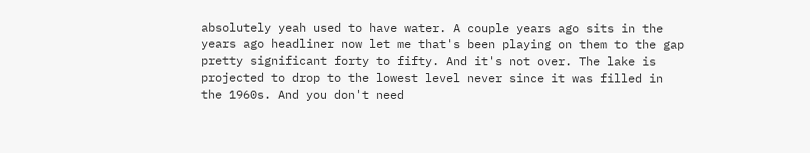absolutely yeah used to have water. A couple years ago sits in the years ago headliner now let me that's been playing on them to the gap pretty significant forty to fifty. And it's not over. The lake is projected to drop to the lowest level never since it was filled in the 1960s. And you don't need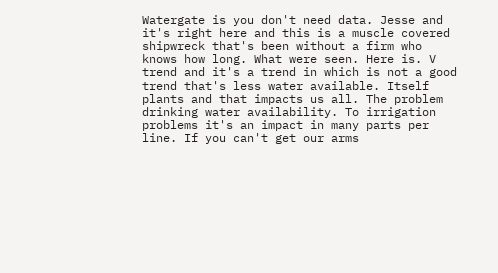Watergate is you don't need data. Jesse and it's right here and this is a muscle covered shipwreck that's been without a firm who knows how long. What were seen. Here is. V trend and it's a trend in which is not a good trend that's less water available. Itself plants and that impacts us all. The problem drinking water availability. To irrigation problems it's an impact in many parts per line. If you can't get our arms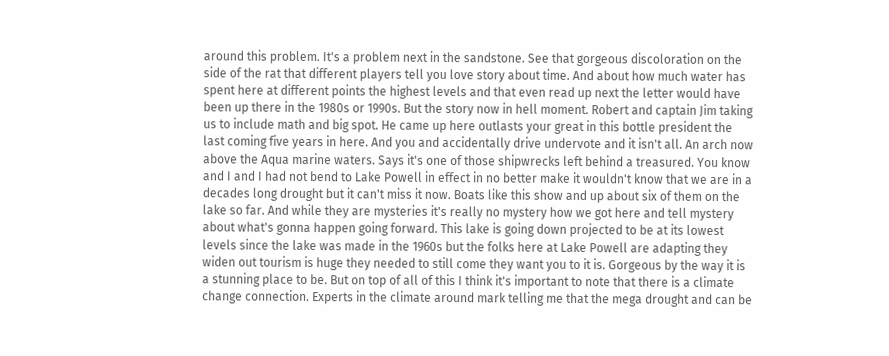around this problem. It's a problem next in the sandstone. See that gorgeous discoloration on the side of the rat that different players tell you love story about time. And about how much water has spent here at different points the highest levels and that even read up next the letter would have been up there in the 1980s or 1990s. But the story now in hell moment. Robert and captain Jim taking us to include math and big spot. He came up here outlasts your great in this bottle president the last coming five years in here. And you and accidentally drive undervote and it isn't all. An arch now above the Aqua marine waters. Says it's one of those shipwrecks left behind a treasured. You know and I and I had not bend to Lake Powell in effect in no better make it wouldn't know that we are in a decades long drought but it can't miss it now. Boats like this show and up about six of them on the lake so far. And while they are mysteries it's really no mystery how we got here and tell mystery about what's gonna happen going forward. This lake is going down projected to be at its lowest levels since the lake was made in the 1960s but the folks here at Lake Powell are adapting they widen out tourism is huge they needed to still come they want you to it is. Gorgeous by the way it is a stunning place to be. But on top of all of this I think it's important to note that there is a climate change connection. Experts in the climate around mark telling me that the mega drought and can be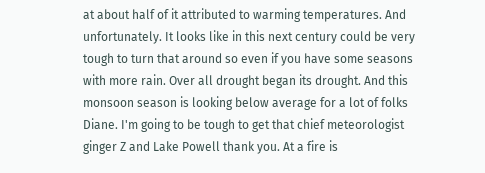at about half of it attributed to warming temperatures. And unfortunately. It looks like in this next century could be very tough to turn that around so even if you have some seasons with more rain. Over all drought began its drought. And this monsoon season is looking below average for a lot of folks Diane. I'm going to be tough to get that chief meteorologist ginger Z and Lake Powell thank you. At a fire is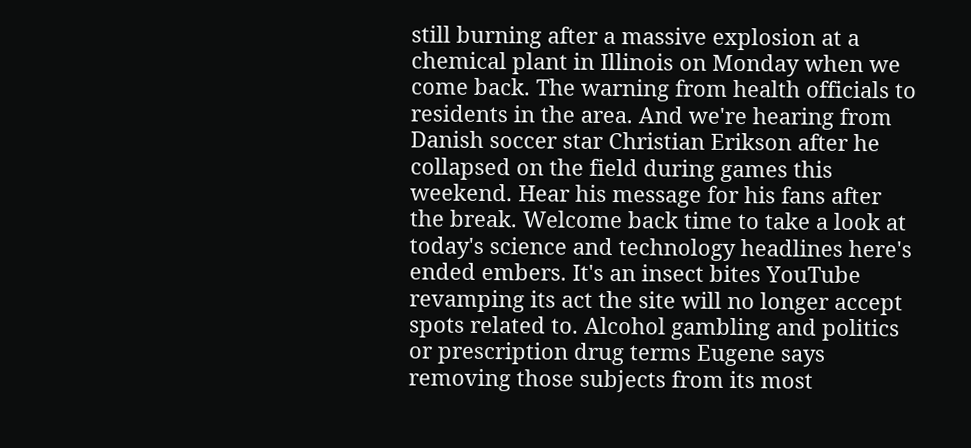still burning after a massive explosion at a chemical plant in Illinois on Monday when we come back. The warning from health officials to residents in the area. And we're hearing from Danish soccer star Christian Erikson after he collapsed on the field during games this weekend. Hear his message for his fans after the break. Welcome back time to take a look at today's science and technology headlines here's ended embers. It's an insect bites YouTube revamping its act the site will no longer accept spots related to. Alcohol gambling and politics or prescription drug terms Eugene says removing those subjects from its most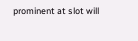prominent at slot will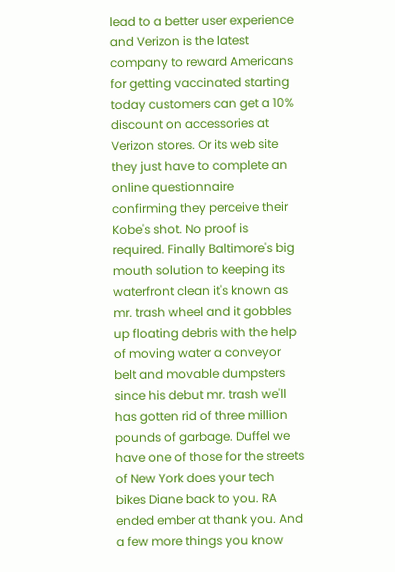lead to a better user experience and Verizon is the latest company to reward Americans for getting vaccinated starting today customers can get a 10% discount on accessories at Verizon stores. Or its web site they just have to complete an online questionnaire confirming they perceive their Kobe's shot. No proof is required. Finally Baltimore's big mouth solution to keeping its waterfront clean it's known as mr. trash wheel and it gobbles up floating debris with the help of moving water a conveyor belt and movable dumpsters since his debut mr. trash we'll has gotten rid of three million pounds of garbage. Duffel we have one of those for the streets of New York does your tech bikes Diane back to you. RA ended ember at thank you. And a few more things you know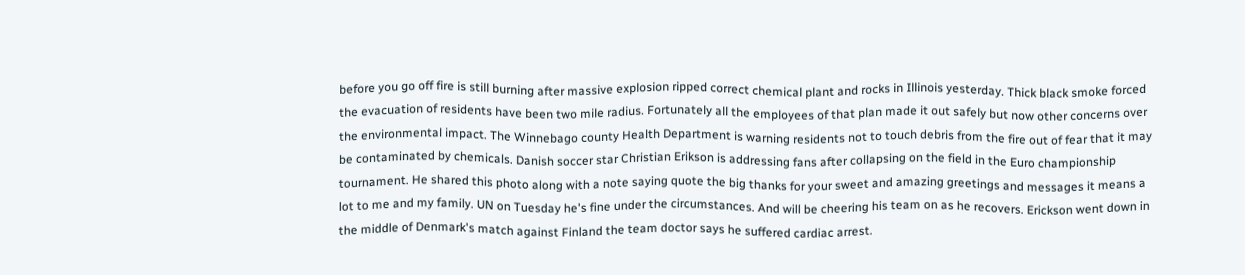before you go off fire is still burning after massive explosion ripped correct chemical plant and rocks in Illinois yesterday. Thick black smoke forced the evacuation of residents have been two mile radius. Fortunately all the employees of that plan made it out safely but now other concerns over the environmental impact. The Winnebago county Health Department is warning residents not to touch debris from the fire out of fear that it may be contaminated by chemicals. Danish soccer star Christian Erikson is addressing fans after collapsing on the field in the Euro championship tournament. He shared this photo along with a note saying quote the big thanks for your sweet and amazing greetings and messages it means a lot to me and my family. UN on Tuesday he's fine under the circumstances. And will be cheering his team on as he recovers. Erickson went down in the middle of Denmark's match against Finland the team doctor says he suffered cardiac arrest.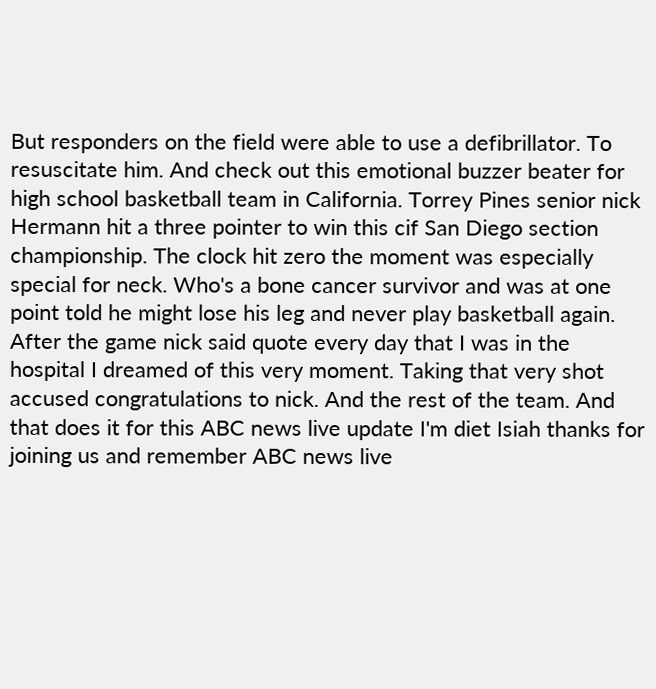But responders on the field were able to use a defibrillator. To resuscitate him. And check out this emotional buzzer beater for high school basketball team in California. Torrey Pines senior nick Hermann hit a three pointer to win this cif San Diego section championship. The clock hit zero the moment was especially special for neck. Who's a bone cancer survivor and was at one point told he might lose his leg and never play basketball again. After the game nick said quote every day that I was in the hospital I dreamed of this very moment. Taking that very shot accused congratulations to nick. And the rest of the team. And that does it for this ABC news live update I'm diet Isiah thanks for joining us and remember ABC news live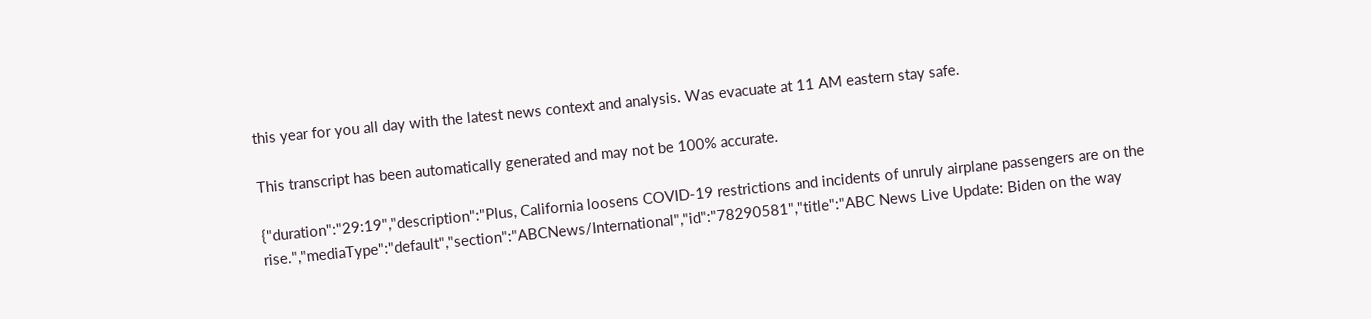this year for you all day with the latest news context and analysis. Was evacuate at 11 AM eastern stay safe.

This transcript has been automatically generated and may not be 100% accurate.

{"duration":"29:19","description":"Plus, California loosens COVID-19 restrictions and incidents of unruly airplane passengers are on the rise.","mediaType":"default","section":"ABCNews/International","id":"78290581","title":"ABC News Live Update: Biden on the way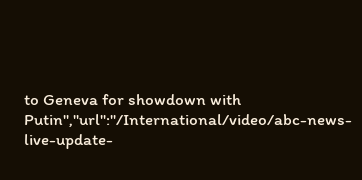to Geneva for showdown with Putin","url":"/International/video/abc-news-live-update-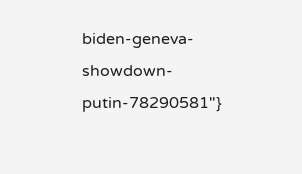biden-geneva-showdown-putin-78290581"}